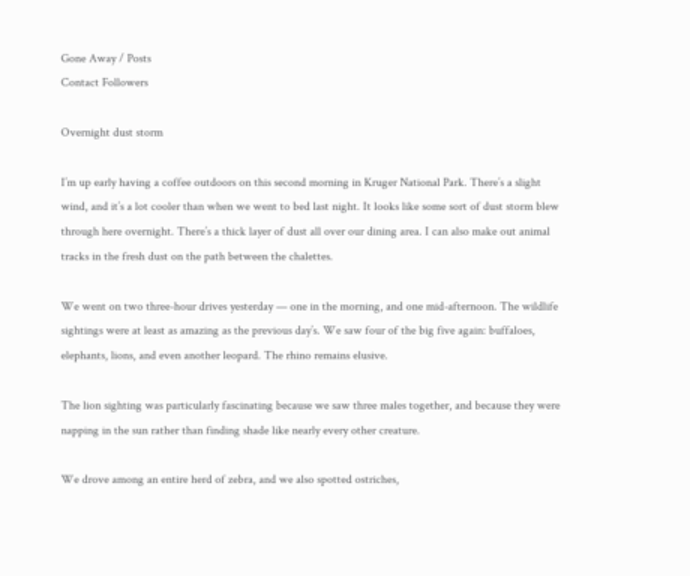Gone Away / Posts
Contact Followers

Overnight dust storm

I’m up early having a coffee outdoors on this second morning in Kruger National Park. There’s a slight wind, and it’s a lot cooler than when we went to bed last night. It looks like some sort of dust storm blew through here overnight. There’s a thick layer of dust all over our dining area. I can also make out animal tracks in the fresh dust on the path between the chalettes.

We went on two three-hour drives yesterday — one in the morning, and one mid-afternoon. The wildlife sightings were at least as amazing as the previous day’s. We saw four of the big five again: buffaloes, elephants, lions, and even another leopard. The rhino remains elusive.

The lion sighting was particularly fascinating because we saw three males together, and because they were napping in the sun rather than finding shade like nearly every other creature.

We drove among an entire herd of zebra, and we also spotted ostriches,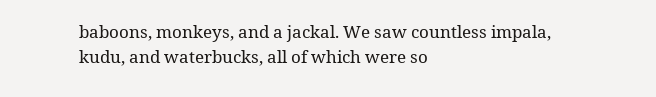baboons, monkeys, and a jackal. We saw countless impala, kudu, and waterbucks, all of which were so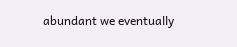abundant we eventually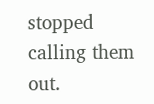stopped calling them out.